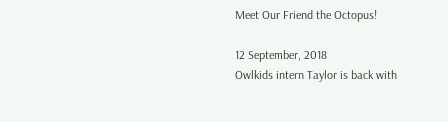Meet Our Friend the Octopus!

12 September, 2018
Owlkids intern Taylor is back with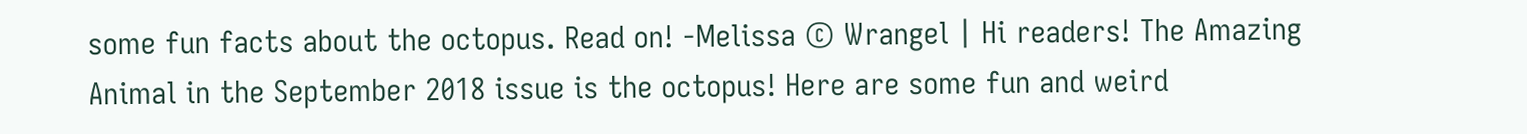some fun facts about the octopus. Read on! -Melissa © Wrangel | Hi readers! The Amazing Animal in the September 2018 issue is the octopus! Here are some fun and weird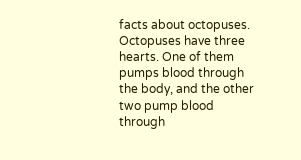facts about octopuses. Octopuses have three hearts. One of them pumps blood through the body, and the other two pump blood through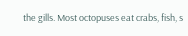the gills. Most octopuses eat crabs, fish, s